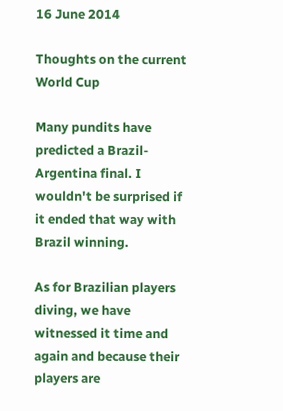16 June 2014

Thoughts on the current World Cup

Many pundits have predicted a Brazil-Argentina final. I wouldn't be surprised if it ended that way with Brazil winning.

As for Brazilian players diving, we have witnessed it time and again and because their players are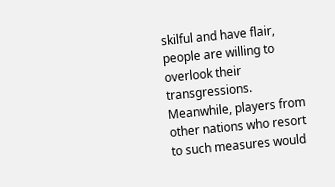skilful and have flair, people are willing to overlook their transgressions. Meanwhile, players from other nations who resort to such measures would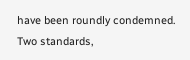have been roundly condemned. Two standards,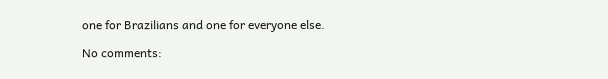one for Brazilians and one for everyone else.

No comments: